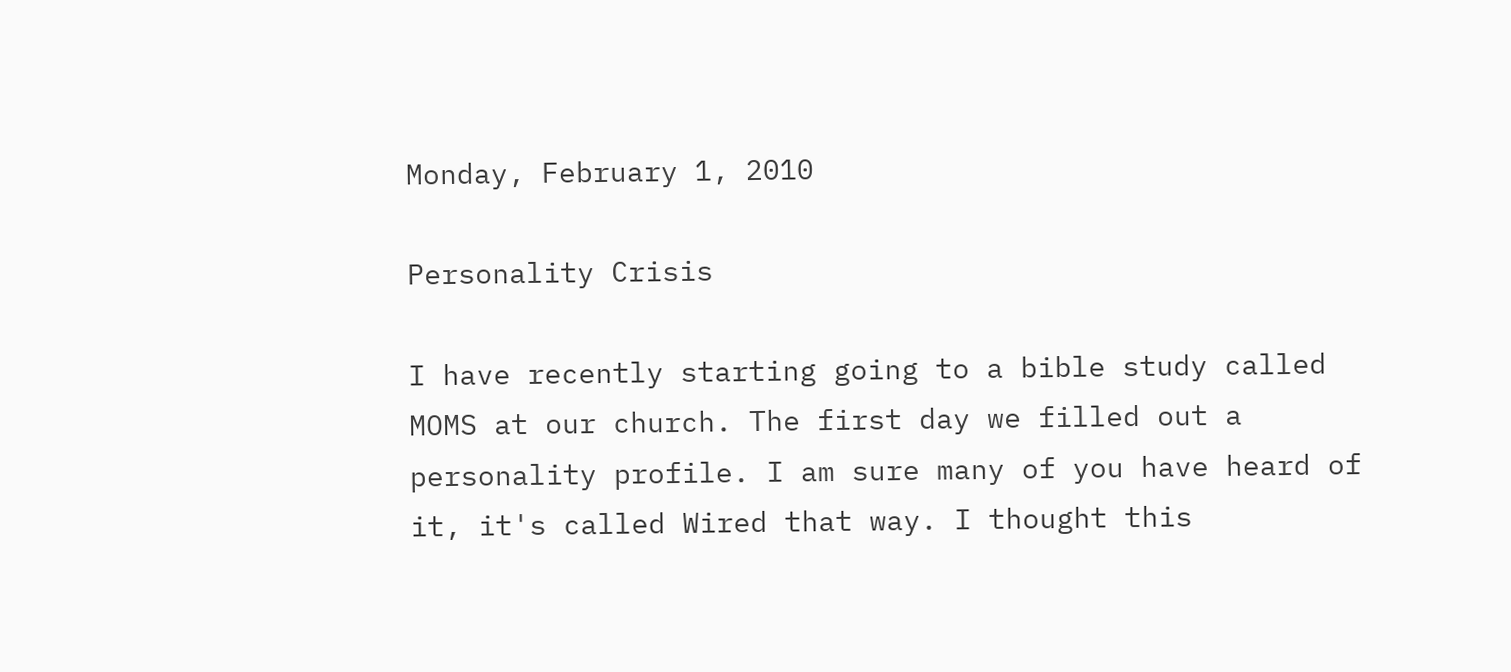Monday, February 1, 2010

Personality Crisis

I have recently starting going to a bible study called MOMS at our church. The first day we filled out a personality profile. I am sure many of you have heard of it, it's called Wired that way. I thought this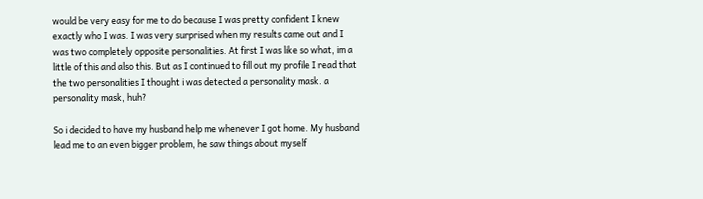would be very easy for me to do because I was pretty confident I knew exactly who I was. I was very surprised when my results came out and I was two completely opposite personalities. At first I was like so what, im a little of this and also this. But as I continued to fill out my profile I read that the two personalities I thought i was detected a personality mask. a personality mask, huh?

So i decided to have my husband help me whenever I got home. My husband lead me to an even bigger problem, he saw things about myself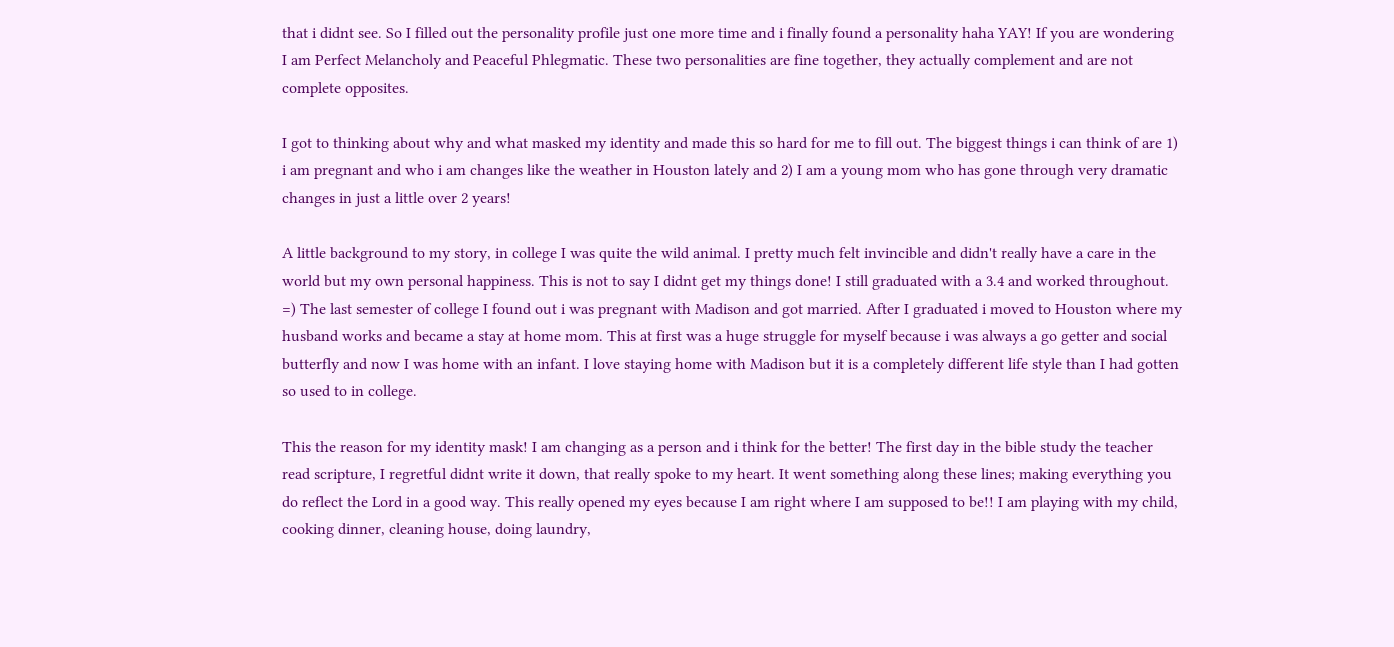that i didnt see. So I filled out the personality profile just one more time and i finally found a personality haha YAY! If you are wondering I am Perfect Melancholy and Peaceful Phlegmatic. These two personalities are fine together, they actually complement and are not complete opposites.

I got to thinking about why and what masked my identity and made this so hard for me to fill out. The biggest things i can think of are 1) i am pregnant and who i am changes like the weather in Houston lately and 2) I am a young mom who has gone through very dramatic changes in just a little over 2 years!

A little background to my story, in college I was quite the wild animal. I pretty much felt invincible and didn't really have a care in the world but my own personal happiness. This is not to say I didnt get my things done! I still graduated with a 3.4 and worked throughout. =) The last semester of college I found out i was pregnant with Madison and got married. After I graduated i moved to Houston where my husband works and became a stay at home mom. This at first was a huge struggle for myself because i was always a go getter and social butterfly and now I was home with an infant. I love staying home with Madison but it is a completely different life style than I had gotten so used to in college.

This the reason for my identity mask! I am changing as a person and i think for the better! The first day in the bible study the teacher read scripture, I regretful didnt write it down, that really spoke to my heart. It went something along these lines; making everything you do reflect the Lord in a good way. This really opened my eyes because I am right where I am supposed to be!! I am playing with my child, cooking dinner, cleaning house, doing laundry,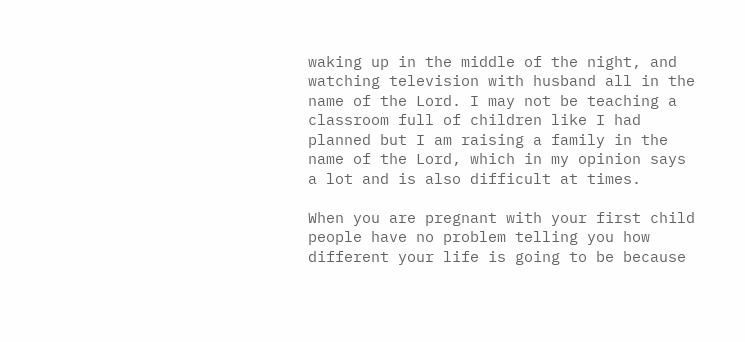waking up in the middle of the night, and watching television with husband all in the name of the Lord. I may not be teaching a classroom full of children like I had planned but I am raising a family in the name of the Lord, which in my opinion says a lot and is also difficult at times.

When you are pregnant with your first child people have no problem telling you how different your life is going to be because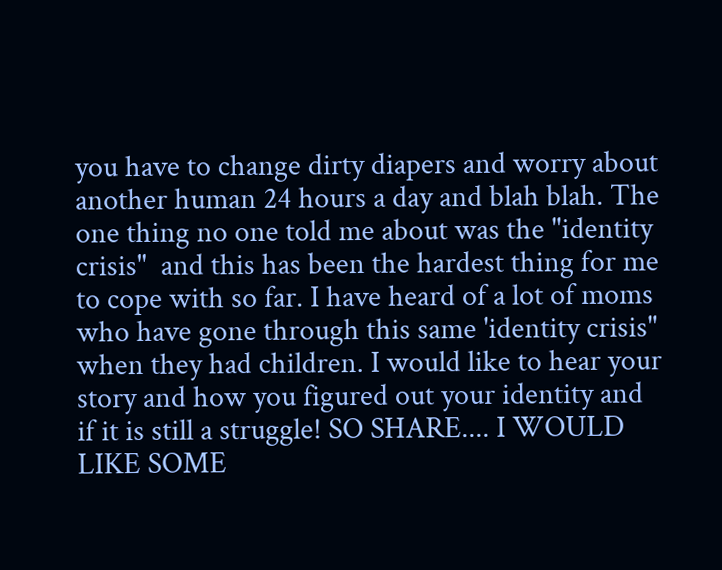you have to change dirty diapers and worry about another human 24 hours a day and blah blah. The one thing no one told me about was the "identity crisis"  and this has been the hardest thing for me to cope with so far. I have heard of a lot of moms who have gone through this same 'identity crisis" when they had children. I would like to hear your story and how you figured out your identity and if it is still a struggle! SO SHARE.... I WOULD LIKE SOME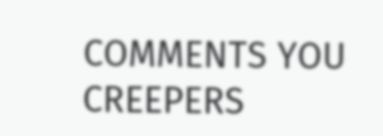COMMENTS YOU CREEPERS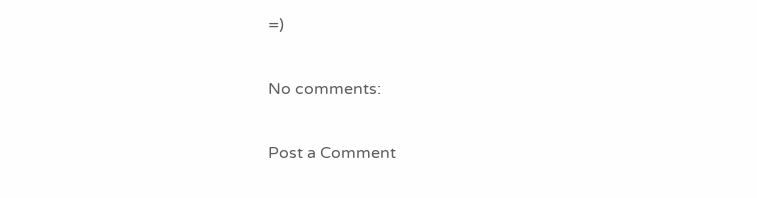=)

No comments:

Post a Comment